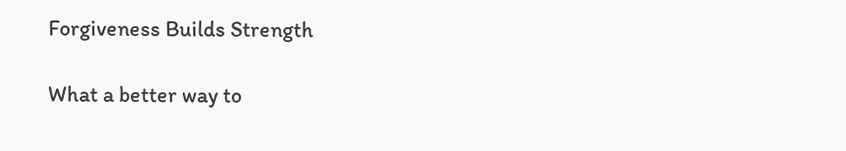Forgiveness Builds Strength

What a better way to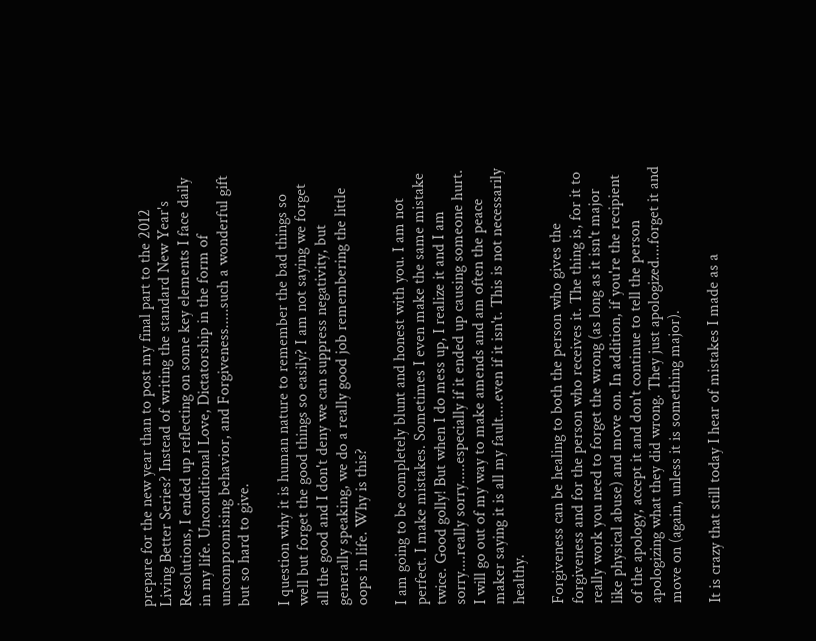prepare for the new year than to post my final part to the 2012 Living Better Series? Instead of writing the standard New Year's Resolutions, I ended up reflecting on some key elements I face daily in my life. Unconditional Love, Dictatorship in the form of uncompromising behavior, and Forgiveness.....such a wonderful gift but so hard to give.

I question why it is human nature to remember the bad things so well but forget the good things so easily? I am not saying we forget all the good and I don't deny we can suppress negativity, but generally speaking, we do a really good job remembering the little oops in life. Why is this?

I am going to be completely blunt and honest with you. I am not perfect. I make mistakes. Sometimes I even make the same mistake twice. Good golly! But when I do mess up, I realize it and I am sorry....really sorry.....especially if it ended up causing someone hurt. I will go out of my way to make amends and am often the peace maker saying it is all my fault....even if it isn't. This is not necessarily healthy.

Forgiveness can be healing to both the person who gives the forgiveness and for the person who receives it. The thing is, for it to really work you need to forget the wrong (as long as it isn't major like physical abuse) and move on. In addition, if you're the recipient of the apology, accept it and don't continue to tell the person apologizing what they did wrong. They just apologized....forget it and move on (again, unless it is something major).

It is crazy that still today I hear of mistakes I made as a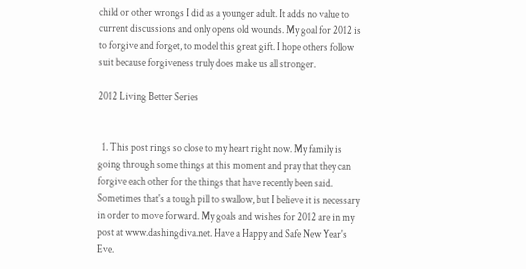child or other wrongs I did as a younger adult. It adds no value to current discussions and only opens old wounds. My goal for 2012 is to forgive and forget, to model this great gift. I hope others follow suit because forgiveness truly does make us all stronger.

2012 Living Better Series


  1. This post rings so close to my heart right now. My family is going through some things at this moment and pray that they can forgive each other for the things that have recently been said. Sometimes that's a tough pill to swallow, but I believe it is necessary in order to move forward. My goals and wishes for 2012 are in my post at www.dashingdiva.net. Have a Happy and Safe New Year's Eve.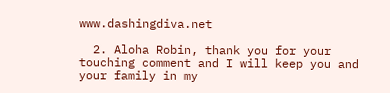www.dashingdiva.net

  2. Aloha Robin, thank you for your touching comment and I will keep you and your family in my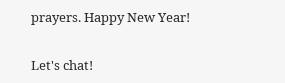prayers. Happy New Year!


Let's chat!